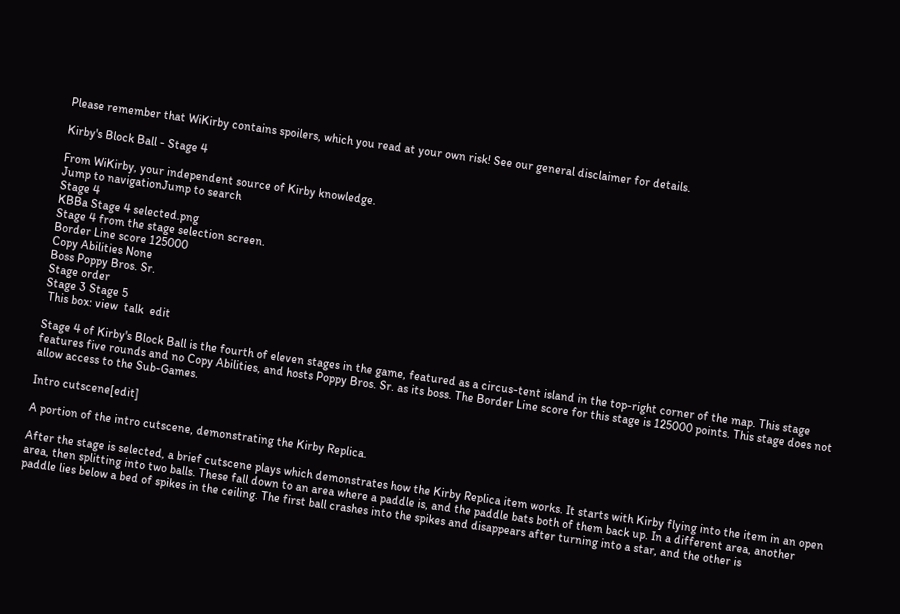Please remember that WiKirby contains spoilers, which you read at your own risk! See our general disclaimer for details.

Kirby's Block Ball - Stage 4

From WiKirby, your independent source of Kirby knowledge.
Jump to navigationJump to search
Stage 4
KBBa Stage 4 selected.png
Stage 4 from the stage selection screen.
Border Line score 125000
Copy Abilities None
Boss Poppy Bros. Sr.
Stage order
Stage 3 Stage 5
 This box: view  talk  edit

Stage 4 of Kirby's Block Ball is the fourth of eleven stages in the game, featured as a circus-tent island in the top-right corner of the map. This stage features five rounds and no Copy Abilities, and hosts Poppy Bros. Sr. as its boss. The Border Line score for this stage is 125000 points. This stage does not allow access to the Sub-Games.

Intro cutscene[edit]

A portion of the intro cutscene, demonstrating the Kirby Replica.

After the stage is selected, a brief cutscene plays which demonstrates how the Kirby Replica item works. It starts with Kirby flying into the item in an open area, then splitting into two balls. These fall down to an area where a paddle is, and the paddle bats both of them back up. In a different area, another paddle lies below a bed of spikes in the ceiling. The first ball crashes into the spikes and disappears after turning into a star, and the other is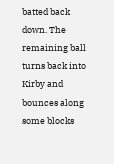batted back down. The remaining ball turns back into Kirby and bounces along some blocks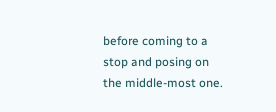before coming to a stop and posing on the middle-most one.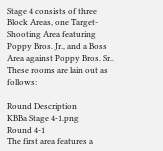Stage 4 consists of three Block Areas, one Target-Shooting Area featuring Poppy Bros. Jr., and a Boss Area against Poppy Bros. Sr.. These rooms are lain out as follows:

Round Description
KBBa Stage 4-1.png
Round 4-1
The first area features a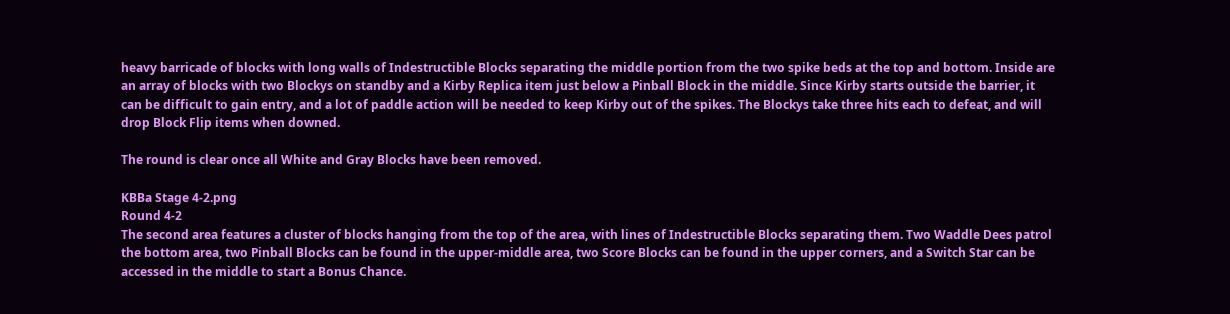heavy barricade of blocks with long walls of Indestructible Blocks separating the middle portion from the two spike beds at the top and bottom. Inside are an array of blocks with two Blockys on standby and a Kirby Replica item just below a Pinball Block in the middle. Since Kirby starts outside the barrier, it can be difficult to gain entry, and a lot of paddle action will be needed to keep Kirby out of the spikes. The Blockys take three hits each to defeat, and will drop Block Flip items when downed.

The round is clear once all White and Gray Blocks have been removed.

KBBa Stage 4-2.png
Round 4-2
The second area features a cluster of blocks hanging from the top of the area, with lines of Indestructible Blocks separating them. Two Waddle Dees patrol the bottom area, two Pinball Blocks can be found in the upper-middle area, two Score Blocks can be found in the upper corners, and a Switch Star can be accessed in the middle to start a Bonus Chance.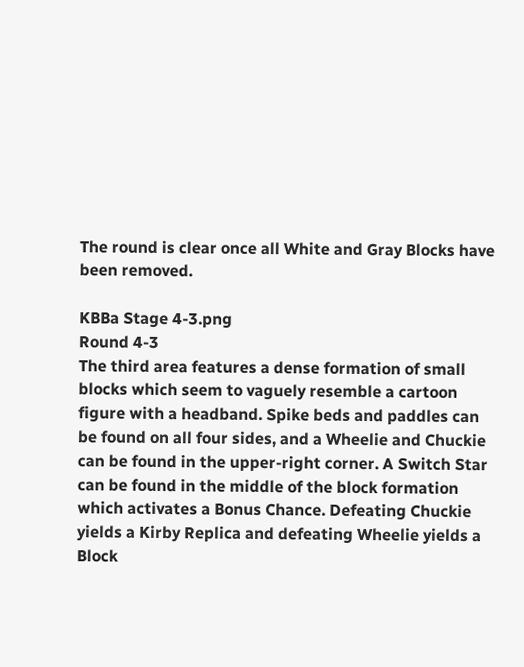The round is clear once all White and Gray Blocks have been removed.

KBBa Stage 4-3.png
Round 4-3
The third area features a dense formation of small blocks which seem to vaguely resemble a cartoon figure with a headband. Spike beds and paddles can be found on all four sides, and a Wheelie and Chuckie can be found in the upper-right corner. A Switch Star can be found in the middle of the block formation which activates a Bonus Chance. Defeating Chuckie yields a Kirby Replica and defeating Wheelie yields a Block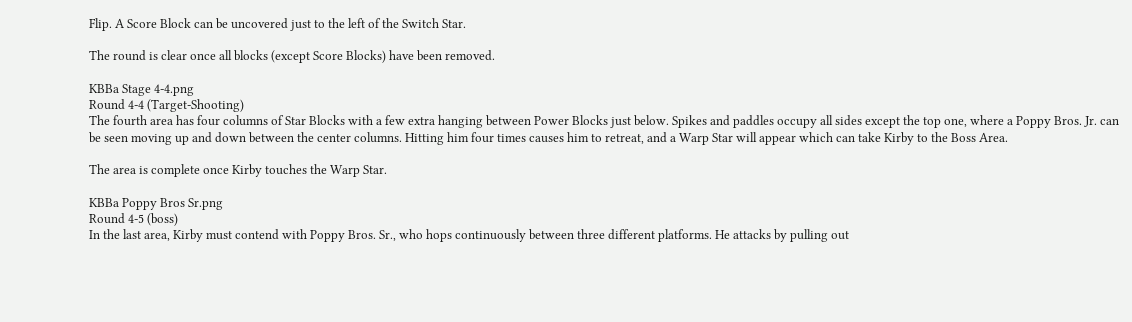Flip. A Score Block can be uncovered just to the left of the Switch Star.

The round is clear once all blocks (except Score Blocks) have been removed.

KBBa Stage 4-4.png
Round 4-4 (Target-Shooting)
The fourth area has four columns of Star Blocks with a few extra hanging between Power Blocks just below. Spikes and paddles occupy all sides except the top one, where a Poppy Bros. Jr. can be seen moving up and down between the center columns. Hitting him four times causes him to retreat, and a Warp Star will appear which can take Kirby to the Boss Area.

The area is complete once Kirby touches the Warp Star.

KBBa Poppy Bros Sr.png
Round 4-5 (boss)
In the last area, Kirby must contend with Poppy Bros. Sr., who hops continuously between three different platforms. He attacks by pulling out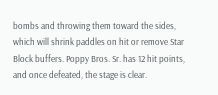bombs and throwing them toward the sides, which will shrink paddles on hit or remove Star Block buffers. Poppy Bros. Sr. has 12 hit points, and once defeated, the stage is clear.